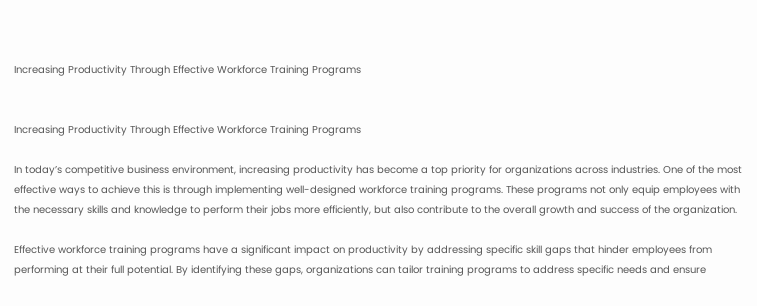Increasing Productivity Through Effective Workforce Training Programs


Increasing Productivity Through Effective Workforce Training Programs

In today’s competitive business environment, increasing productivity has become a top priority for organizations across industries. One of the most effective ways to achieve this is through implementing well-designed workforce training programs. These programs not only equip employees with the necessary skills and knowledge to perform their jobs more efficiently, but also contribute to the overall growth and success of the organization.

Effective workforce training programs have a significant impact on productivity by addressing specific skill gaps that hinder employees from performing at their full potential. By identifying these gaps, organizations can tailor training programs to address specific needs and ensure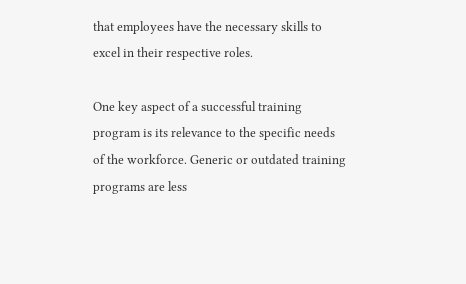that employees have the necessary skills to excel in their respective roles.

One key aspect of a successful training program is its relevance to the specific needs of the workforce. Generic or outdated training programs are less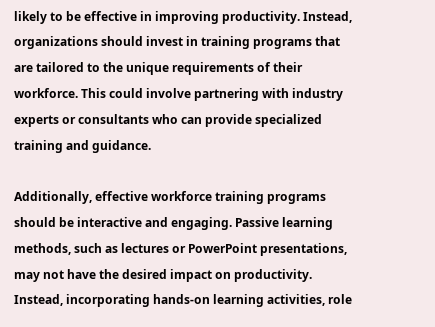likely to be effective in improving productivity. Instead, organizations should invest in training programs that are tailored to the unique requirements of their workforce. This could involve partnering with industry experts or consultants who can provide specialized training and guidance.

Additionally, effective workforce training programs should be interactive and engaging. Passive learning methods, such as lectures or PowerPoint presentations, may not have the desired impact on productivity. Instead, incorporating hands-on learning activities, role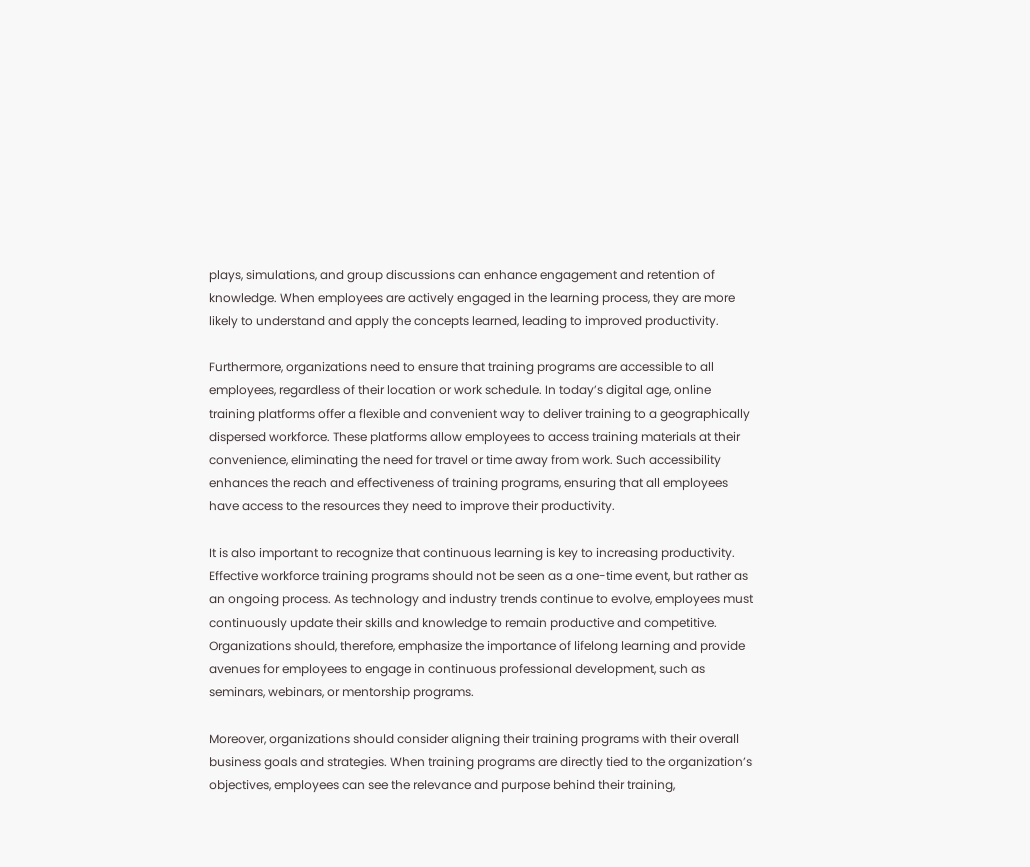plays, simulations, and group discussions can enhance engagement and retention of knowledge. When employees are actively engaged in the learning process, they are more likely to understand and apply the concepts learned, leading to improved productivity.

Furthermore, organizations need to ensure that training programs are accessible to all employees, regardless of their location or work schedule. In today’s digital age, online training platforms offer a flexible and convenient way to deliver training to a geographically dispersed workforce. These platforms allow employees to access training materials at their convenience, eliminating the need for travel or time away from work. Such accessibility enhances the reach and effectiveness of training programs, ensuring that all employees have access to the resources they need to improve their productivity.

It is also important to recognize that continuous learning is key to increasing productivity. Effective workforce training programs should not be seen as a one-time event, but rather as an ongoing process. As technology and industry trends continue to evolve, employees must continuously update their skills and knowledge to remain productive and competitive. Organizations should, therefore, emphasize the importance of lifelong learning and provide avenues for employees to engage in continuous professional development, such as seminars, webinars, or mentorship programs.

Moreover, organizations should consider aligning their training programs with their overall business goals and strategies. When training programs are directly tied to the organization’s objectives, employees can see the relevance and purpose behind their training,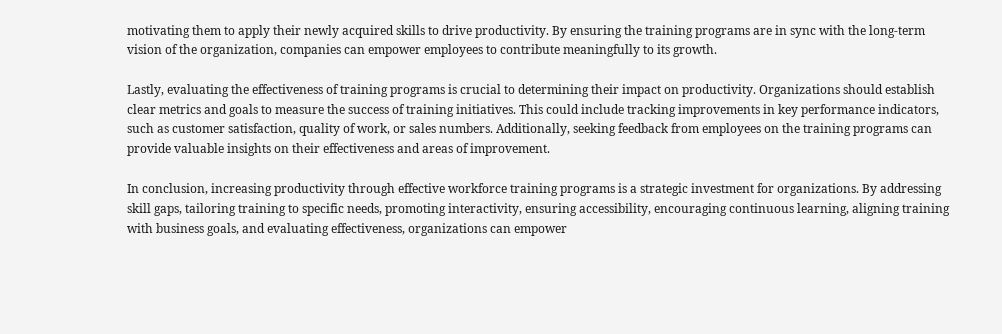motivating them to apply their newly acquired skills to drive productivity. By ensuring the training programs are in sync with the long-term vision of the organization, companies can empower employees to contribute meaningfully to its growth.

Lastly, evaluating the effectiveness of training programs is crucial to determining their impact on productivity. Organizations should establish clear metrics and goals to measure the success of training initiatives. This could include tracking improvements in key performance indicators, such as customer satisfaction, quality of work, or sales numbers. Additionally, seeking feedback from employees on the training programs can provide valuable insights on their effectiveness and areas of improvement.

In conclusion, increasing productivity through effective workforce training programs is a strategic investment for organizations. By addressing skill gaps, tailoring training to specific needs, promoting interactivity, ensuring accessibility, encouraging continuous learning, aligning training with business goals, and evaluating effectiveness, organizations can empower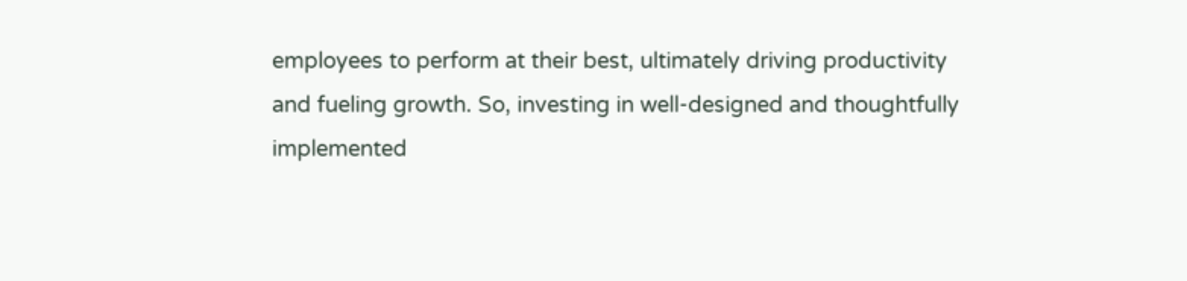employees to perform at their best, ultimately driving productivity and fueling growth. So, investing in well-designed and thoughtfully implemented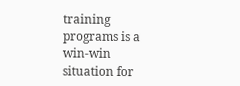training programs is a win-win situation for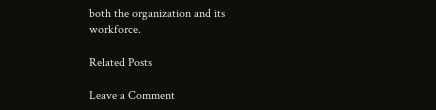both the organization and its workforce.

Related Posts

Leave a Comment